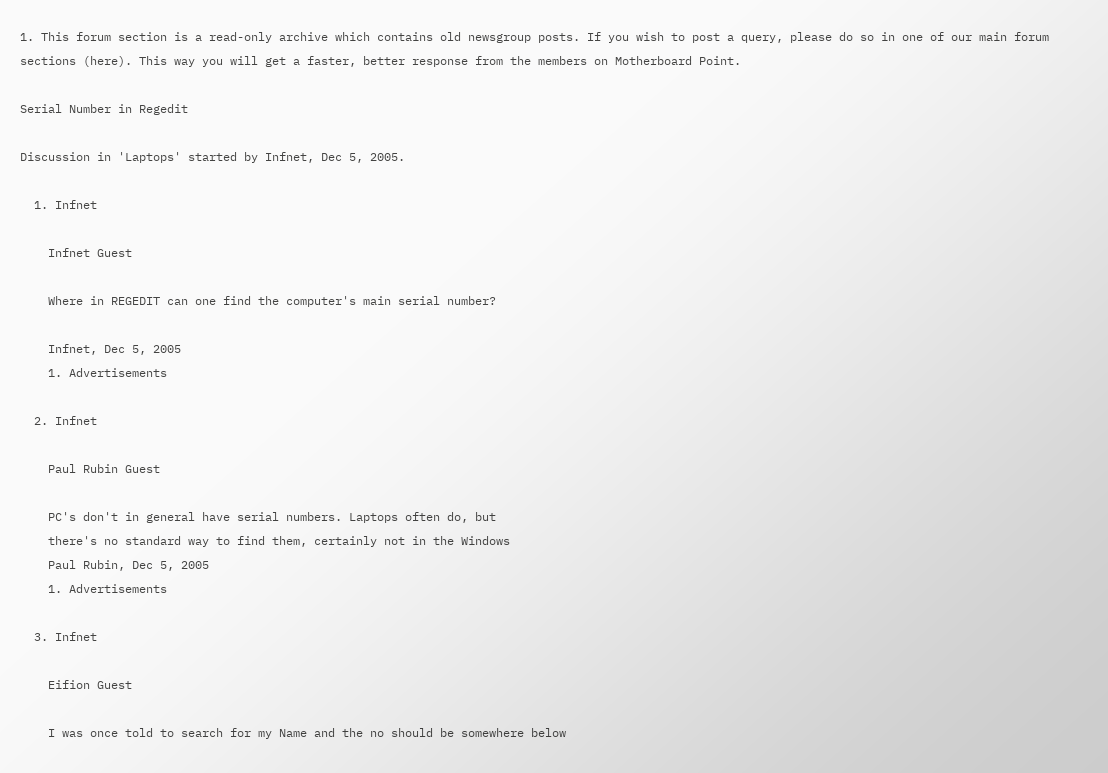1. This forum section is a read-only archive which contains old newsgroup posts. If you wish to post a query, please do so in one of our main forum sections (here). This way you will get a faster, better response from the members on Motherboard Point.

Serial Number in Regedit

Discussion in 'Laptops' started by Infnet, Dec 5, 2005.

  1. Infnet

    Infnet Guest

    Where in REGEDIT can one find the computer's main serial number?

    Infnet, Dec 5, 2005
    1. Advertisements

  2. Infnet

    Paul Rubin Guest

    PC's don't in general have serial numbers. Laptops often do, but
    there's no standard way to find them, certainly not in the Windows
    Paul Rubin, Dec 5, 2005
    1. Advertisements

  3. Infnet

    Eifion Guest

    I was once told to search for my Name and the no should be somewhere below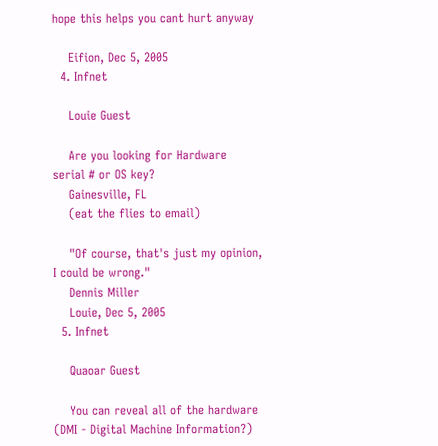hope this helps you cant hurt anyway

    Eifion, Dec 5, 2005
  4. Infnet

    Louie Guest

    Are you looking for Hardware serial # or OS key?
    Gainesville, FL
    (eat the flies to email)

    "Of course, that's just my opinion, I could be wrong."
    Dennis Miller
    Louie, Dec 5, 2005
  5. Infnet

    Quaoar Guest

    You can reveal all of the hardware (DMI - Digital Machine Information?)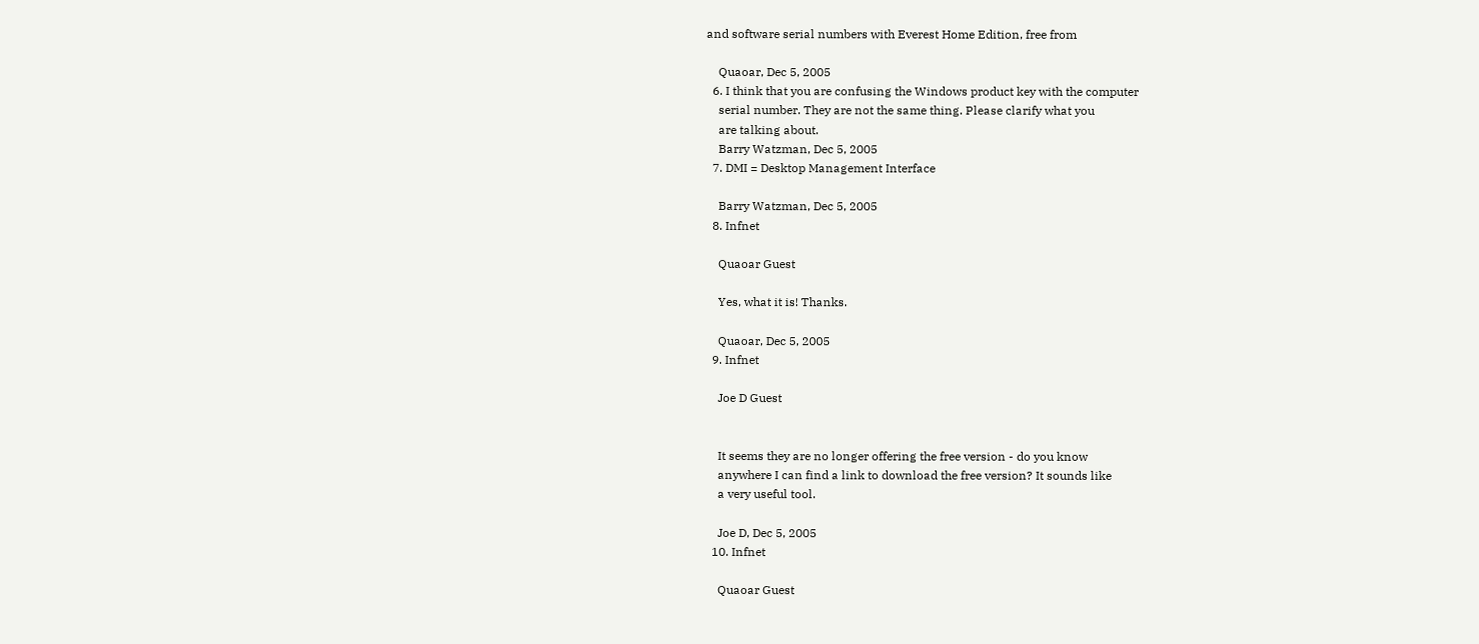and software serial numbers with Everest Home Edition, free from

    Quaoar, Dec 5, 2005
  6. I think that you are confusing the Windows product key with the computer
    serial number. They are not the same thing. Please clarify what you
    are talking about.
    Barry Watzman, Dec 5, 2005
  7. DMI = Desktop Management Interface

    Barry Watzman, Dec 5, 2005
  8. Infnet

    Quaoar Guest

    Yes, what it is! Thanks.

    Quaoar, Dec 5, 2005
  9. Infnet

    Joe D Guest


    It seems they are no longer offering the free version - do you know
    anywhere I can find a link to download the free version? It sounds like
    a very useful tool.

    Joe D, Dec 5, 2005
  10. Infnet

    Quaoar Guest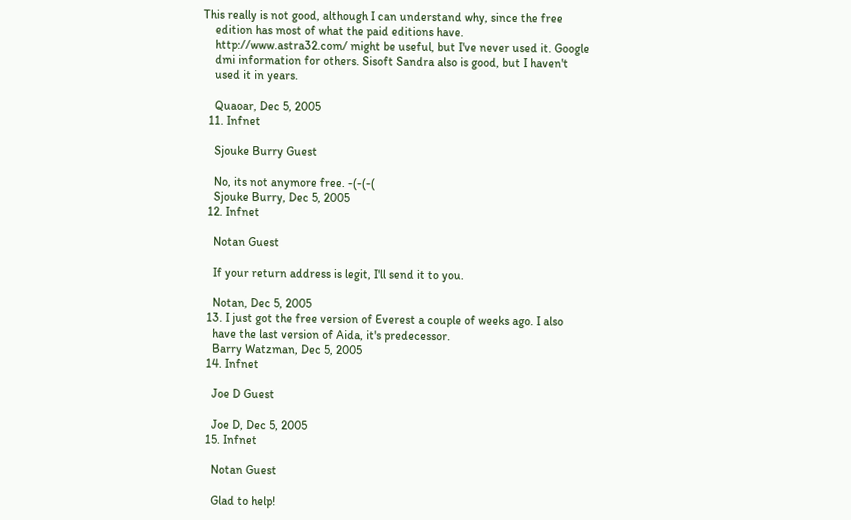This really is not good, although I can understand why, since the free
    edition has most of what the paid editions have.
    http://www.astra32.com/ might be useful, but I've never used it. Google
    dmi information for others. Sisoft Sandra also is good, but I haven't
    used it in years.

    Quaoar, Dec 5, 2005
  11. Infnet

    Sjouke Burry Guest

    No, its not anymore free. -(-(-(
    Sjouke Burry, Dec 5, 2005
  12. Infnet

    Notan Guest

    If your return address is legit, I'll send it to you.

    Notan, Dec 5, 2005
  13. I just got the free version of Everest a couple of weeks ago. I also
    have the last version of Aida, it's predecessor.
    Barry Watzman, Dec 5, 2005
  14. Infnet

    Joe D Guest

    Joe D, Dec 5, 2005
  15. Infnet

    Notan Guest

    Glad to help!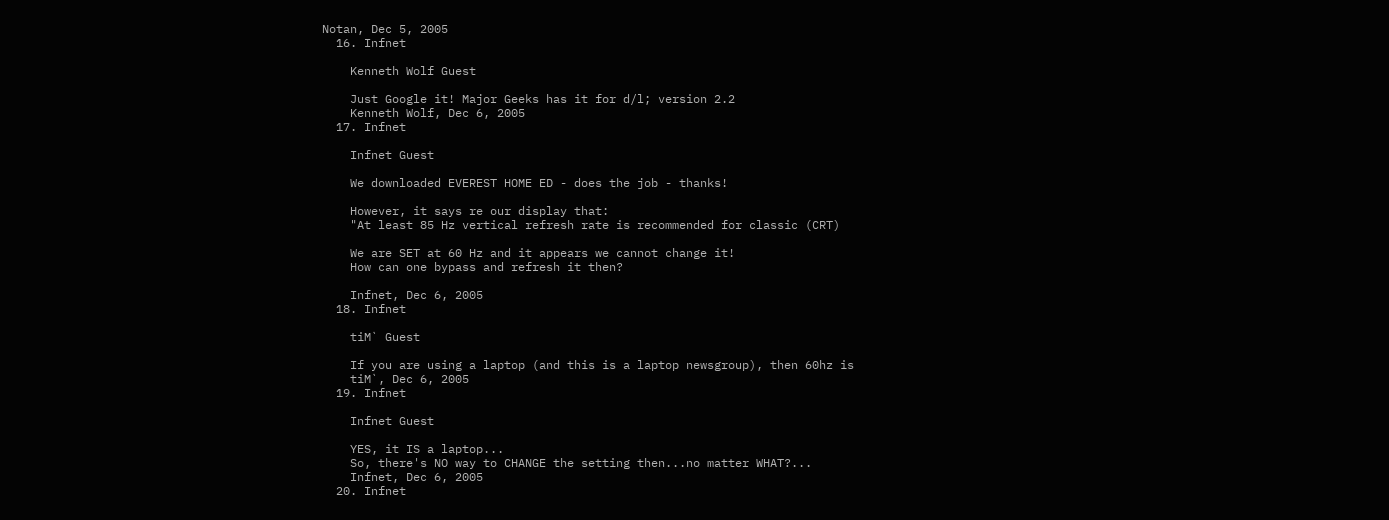Notan, Dec 5, 2005
  16. Infnet

    Kenneth Wolf Guest

    Just Google it! Major Geeks has it for d/l; version 2.2
    Kenneth Wolf, Dec 6, 2005
  17. Infnet

    Infnet Guest

    We downloaded EVEREST HOME ED - does the job - thanks!

    However, it says re our display that:
    "At least 85 Hz vertical refresh rate is recommended for classic (CRT)

    We are SET at 60 Hz and it appears we cannot change it!
    How can one bypass and refresh it then?

    Infnet, Dec 6, 2005
  18. Infnet

    tiM` Guest

    If you are using a laptop (and this is a laptop newsgroup), then 60hz is
    tiM`, Dec 6, 2005
  19. Infnet

    Infnet Guest

    YES, it IS a laptop...
    So, there's NO way to CHANGE the setting then...no matter WHAT?...
    Infnet, Dec 6, 2005
  20. Infnet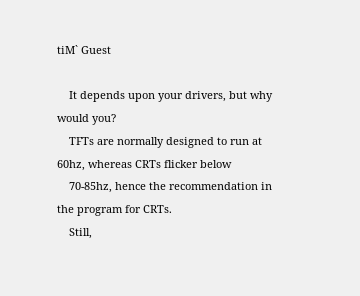tiM` Guest

    It depends upon your drivers, but why would you?
    TFTs are normally designed to run at 60hz, whereas CRTs flicker below
    70-85hz, hence the recommendation in the program for CRTs.
    Still,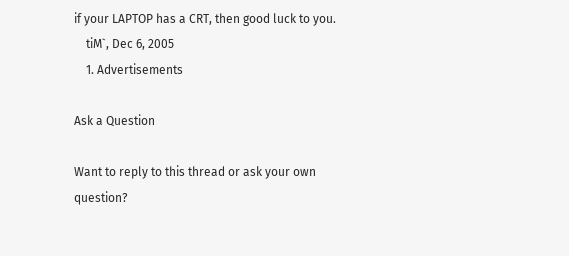if your LAPTOP has a CRT, then good luck to you.
    tiM`, Dec 6, 2005
    1. Advertisements

Ask a Question

Want to reply to this thread or ask your own question?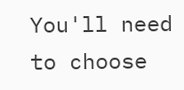You'll need to choose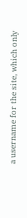a username for the site, which only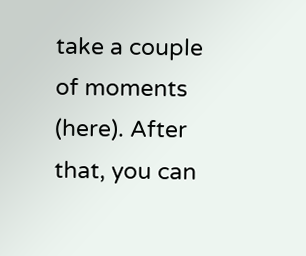take a couple of moments (here). After that, you can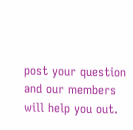post your question and our members will help you out.